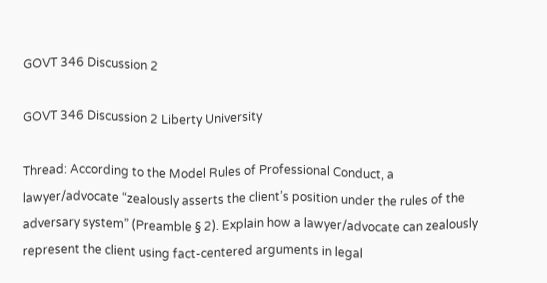GOVT 346 Discussion 2

GOVT 346 Discussion 2 Liberty University

Thread: According to the Model Rules of Professional Conduct, a lawyer/advocate “zealously asserts the client’s position under the rules of the adversary system” (Preamble § 2). Explain how a lawyer/advocate can zealously represent the client using fact-centered arguments in legal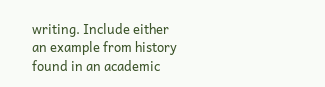writing. Include either an example from history found in an academic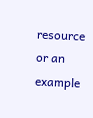resource or an example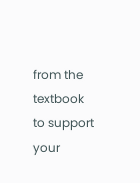from the textbook to support your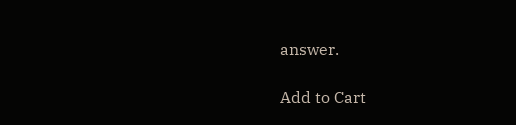answer.

Add to Cart